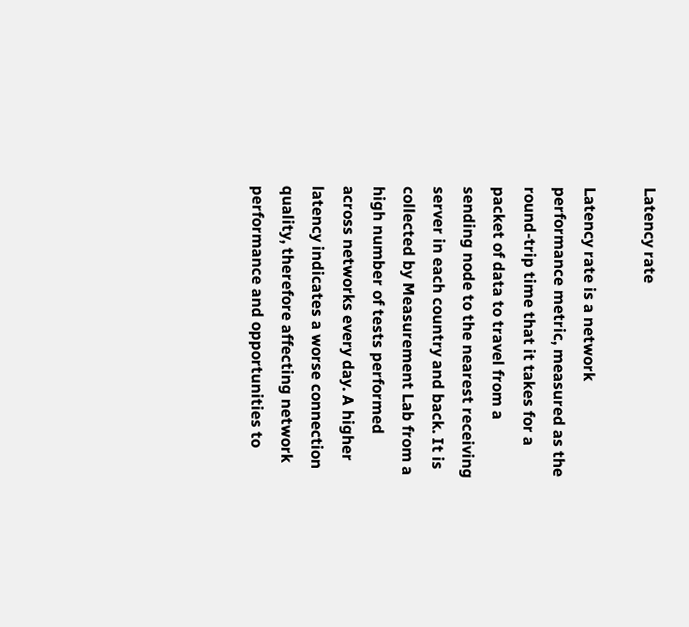Latency rate

Latency rate is a network performance metric, measured as the round-trip time that it takes for a packet of data to travel from a sending node to the nearest receiving server in each country and back. It is collected by Measurement Lab from a high number of tests performed across networks every day. A higher latency indicates a worse connection quality, therefore affecting network performance and opportunities to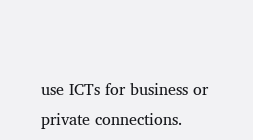use ICTs for business or private connections.